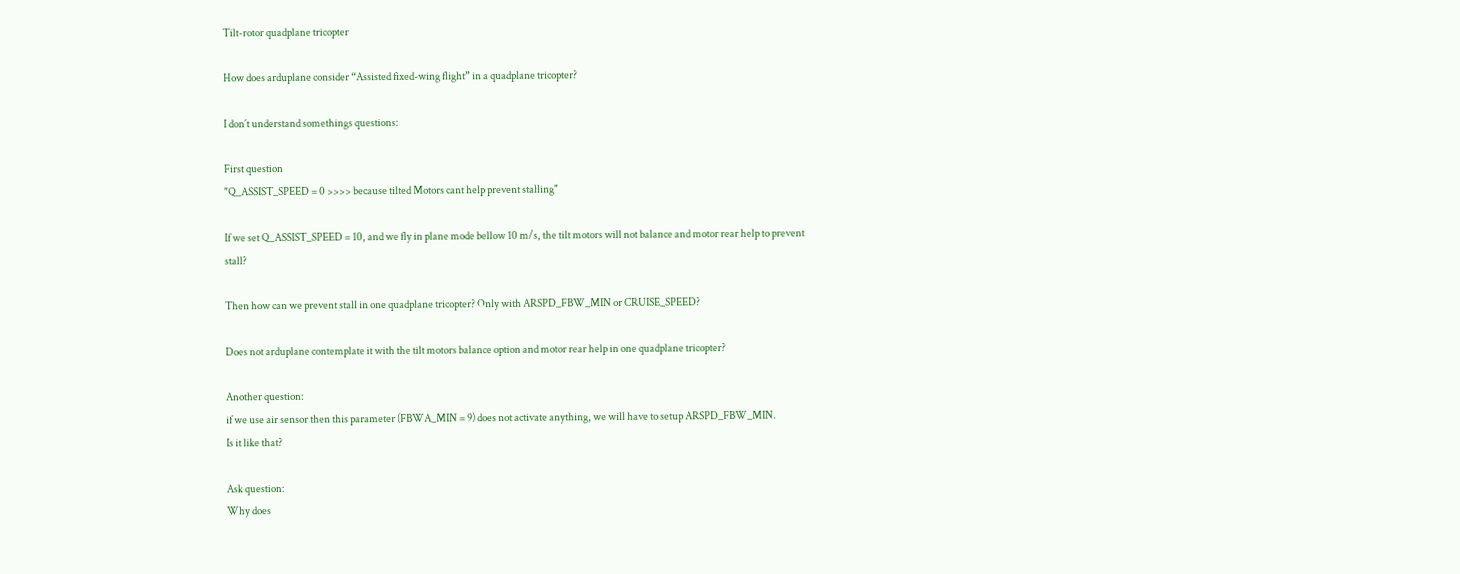Tilt-rotor quadplane tricopter

How does arduplane consider “Assisted fixed-wing flight” in a quadplane tricopter?

I don´t understand somethings questions:

First question
"Q_ASSIST_SPEED = 0 >>>> because tilted Motors cant help prevent stalling"

If we set Q_ASSIST_SPEED = 10, and we fly in plane mode bellow 10 m/s, the tilt motors will not balance and motor rear help to prevent stall?

Then how can we prevent stall in one quadplane tricopter? Only with ARSPD_FBW_MIN or CRUISE_SPEED?

Does not arduplane contemplate it with the tilt motors balance option and motor rear help in one quadplane tricopter?

Another question:
if we use air sensor then this parameter (FBWA_MIN = 9) does not activate anything, we will have to setup ARSPD_FBW_MIN.
Is it like that?

Ask question:
Why does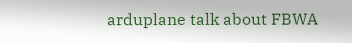arduplane talk about FBWA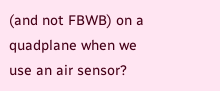(and not FBWB) on a quadplane when we use an air sensor?